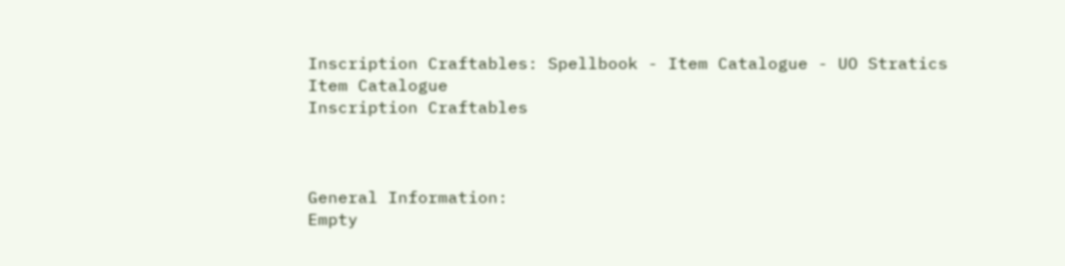Inscription Craftables: Spellbook - Item Catalogue - UO Stratics
Item Catalogue
Inscription Craftables



General Information:
Empty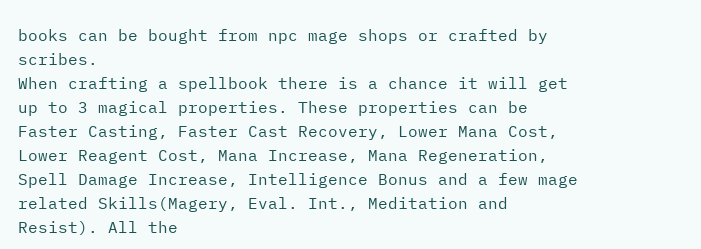books can be bought from npc mage shops or crafted by scribes.
When crafting a spellbook there is a chance it will get up to 3 magical properties. These properties can be Faster Casting, Faster Cast Recovery, Lower Mana Cost, Lower Reagent Cost, Mana Increase, Mana Regeneration, Spell Damage Increase, Intelligence Bonus and a few mage related Skills(Magery, Eval. Int., Meditation and Resist). All the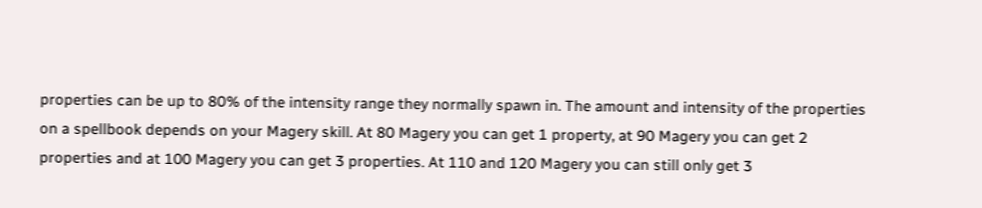properties can be up to 80% of the intensity range they normally spawn in. The amount and intensity of the properties on a spellbook depends on your Magery skill. At 80 Magery you can get 1 property, at 90 Magery you can get 2 properties and at 100 Magery you can get 3 properties. At 110 and 120 Magery you can still only get 3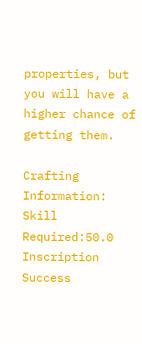properties, but you will have a higher chance of getting them.

Crafting Information:
Skill Required:50.0 Inscription
Success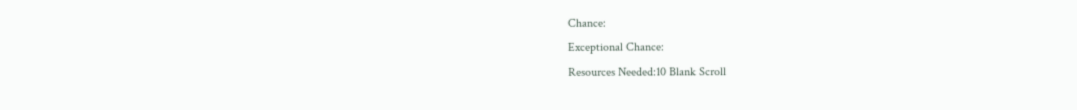Chance:
Exceptional Chance:
Resources Needed:10 Blank Scroll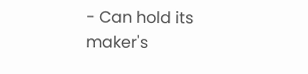- Can hold its maker's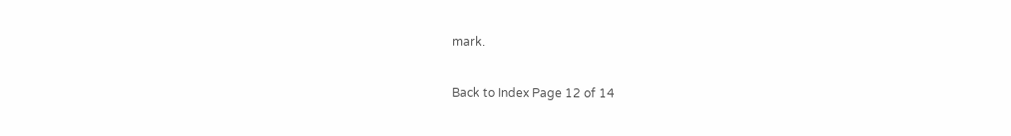mark.

Back to Index Page 12 of 14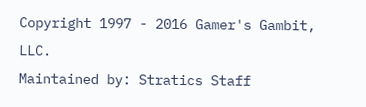Copyright 1997 - 2016 Gamer's Gambit, LLC.
Maintained by: Stratics Staff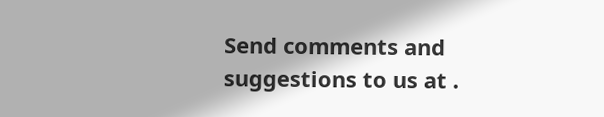Send comments and suggestions to us at .